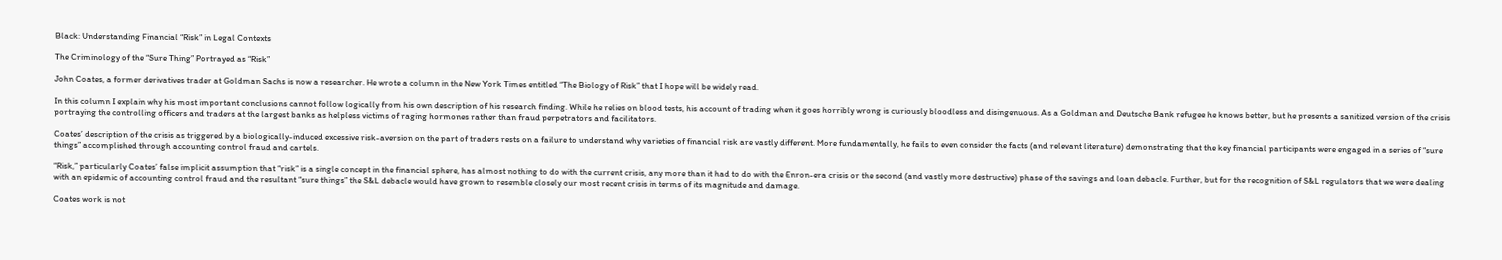Black: Understanding Financial “Risk” in Legal Contexts

The Criminology of the “Sure Thing” Portrayed as “Risk”

John Coates, a former derivatives trader at Goldman Sachs is now a researcher. He wrote a column in the New York Times entitled “The Biology of Risk” that I hope will be widely read.

In this column I explain why his most important conclusions cannot follow logically from his own description of his research finding. While he relies on blood tests, his account of trading when it goes horribly wrong is curiously bloodless and disingenuous. As a Goldman and Deutsche Bank refugee he knows better, but he presents a sanitized version of the crisis portraying the controlling officers and traders at the largest banks as helpless victims of raging hormones rather than fraud perpetrators and facilitators.

Coates’ description of the crisis as triggered by a biologically-induced excessive risk-aversion on the part of traders rests on a failure to understand why varieties of financial risk are vastly different. More fundamentally, he fails to even consider the facts (and relevant literature) demonstrating that the key financial participants were engaged in a series of “sure things” accomplished through accounting control fraud and cartels.

“Risk,” particularly Coates’ false implicit assumption that “risk” is a single concept in the financial sphere, has almost nothing to do with the current crisis, any more than it had to do with the Enron-era crisis or the second (and vastly more destructive) phase of the savings and loan debacle. Further, but for the recognition of S&L regulators that we were dealing with an epidemic of accounting control fraud and the resultant “sure things” the S&L debacle would have grown to resemble closely our most recent crisis in terms of its magnitude and damage.

Coates work is not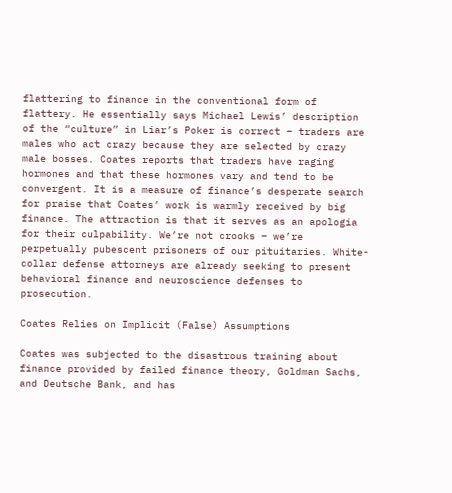flattering to finance in the conventional form of flattery. He essentially says Michael Lewis’ description of the “culture” in Liar’s Poker is correct – traders are males who act crazy because they are selected by crazy male bosses. Coates reports that traders have raging hormones and that these hormones vary and tend to be convergent. It is a measure of finance’s desperate search for praise that Coates’ work is warmly received by big finance. The attraction is that it serves as an apologia for their culpability. We’re not crooks – we’re perpetually pubescent prisoners of our pituitaries. White-collar defense attorneys are already seeking to present behavioral finance and neuroscience defenses to prosecution.

Coates Relies on Implicit (False) Assumptions

Coates was subjected to the disastrous training about finance provided by failed finance theory, Goldman Sachs, and Deutsche Bank, and has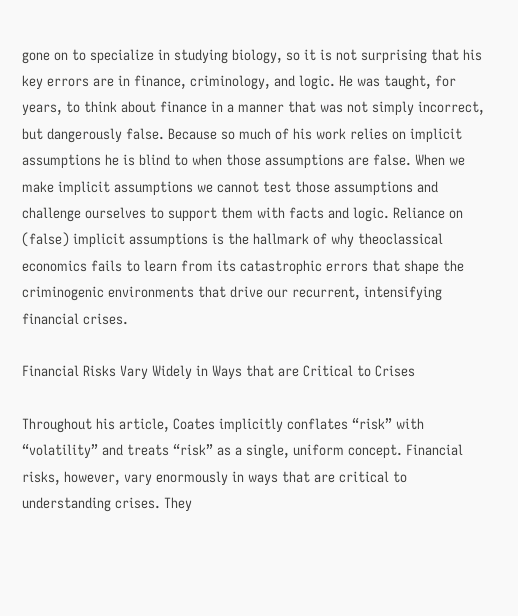gone on to specialize in studying biology, so it is not surprising that his key errors are in finance, criminology, and logic. He was taught, for years, to think about finance in a manner that was not simply incorrect, but dangerously false. Because so much of his work relies on implicit assumptions he is blind to when those assumptions are false. When we make implicit assumptions we cannot test those assumptions and challenge ourselves to support them with facts and logic. Reliance on (false) implicit assumptions is the hallmark of why theoclassical economics fails to learn from its catastrophic errors that shape the criminogenic environments that drive our recurrent, intensifying financial crises.

Financial Risks Vary Widely in Ways that are Critical to Crises

Throughout his article, Coates implicitly conflates “risk” with “volatility” and treats “risk” as a single, uniform concept. Financial risks, however, vary enormously in ways that are critical to understanding crises. They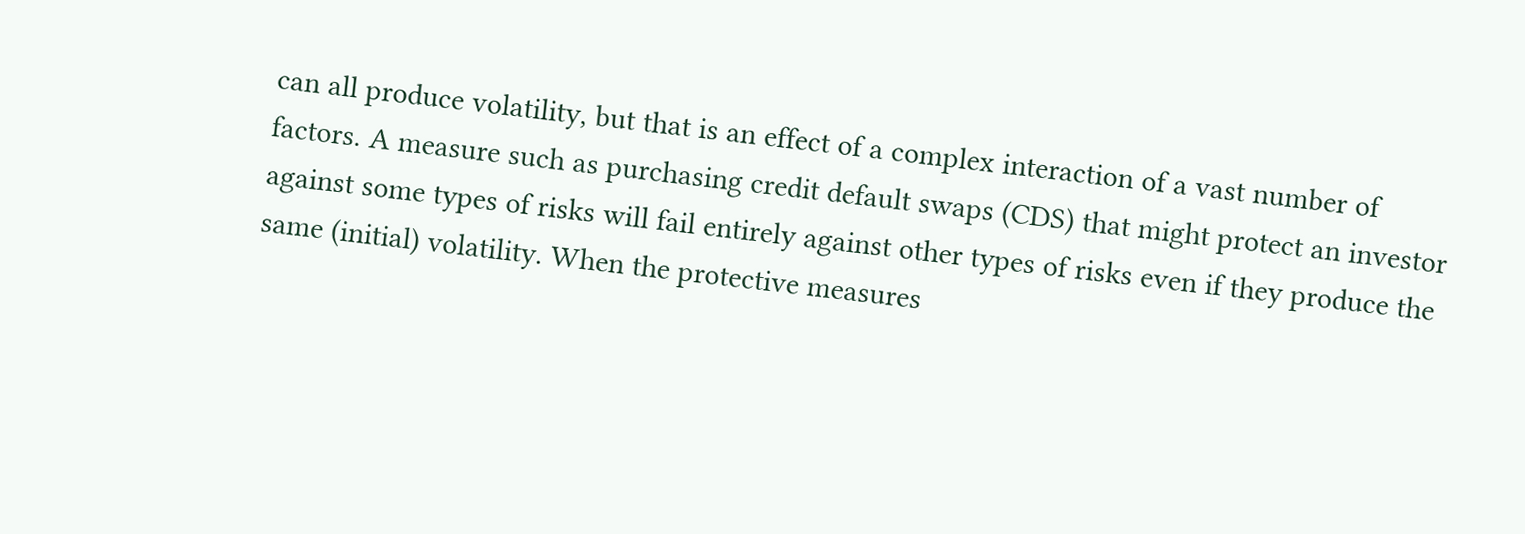can all produce volatility, but that is an effect of a complex interaction of a vast number of factors. A measure such as purchasing credit default swaps (CDS) that might protect an investor against some types of risks will fail entirely against other types of risks even if they produce the same (initial) volatility. When the protective measures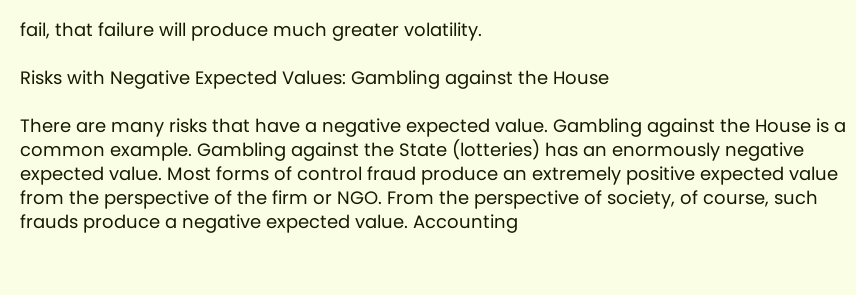fail, that failure will produce much greater volatility.

Risks with Negative Expected Values: Gambling against the House

There are many risks that have a negative expected value. Gambling against the House is a common example. Gambling against the State (lotteries) has an enormously negative expected value. Most forms of control fraud produce an extremely positive expected value from the perspective of the firm or NGO. From the perspective of society, of course, such frauds produce a negative expected value. Accounting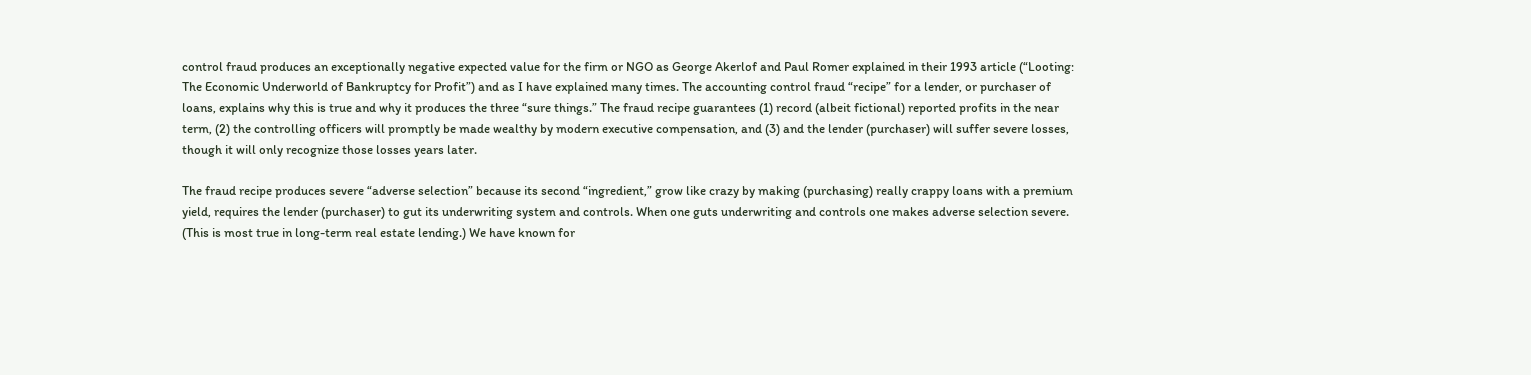control fraud produces an exceptionally negative expected value for the firm or NGO as George Akerlof and Paul Romer explained in their 1993 article (“Looting: The Economic Underworld of Bankruptcy for Profit”) and as I have explained many times. The accounting control fraud “recipe” for a lender, or purchaser of loans, explains why this is true and why it produces the three “sure things.” The fraud recipe guarantees (1) record (albeit fictional) reported profits in the near term, (2) the controlling officers will promptly be made wealthy by modern executive compensation, and (3) and the lender (purchaser) will suffer severe losses, though it will only recognize those losses years later.

The fraud recipe produces severe “adverse selection” because its second “ingredient,” grow like crazy by making (purchasing) really crappy loans with a premium yield, requires the lender (purchaser) to gut its underwriting system and controls. When one guts underwriting and controls one makes adverse selection severe. (This is most true in long-term real estate lending.) We have known for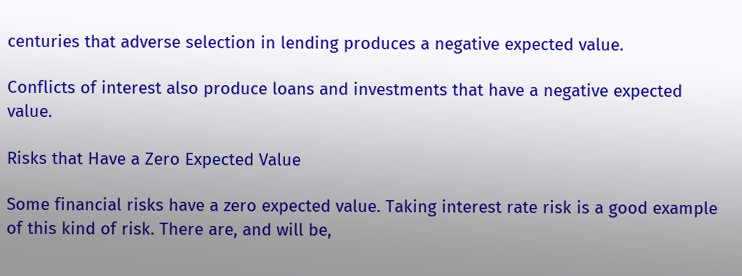centuries that adverse selection in lending produces a negative expected value.

Conflicts of interest also produce loans and investments that have a negative expected value.

Risks that Have a Zero Expected Value

Some financial risks have a zero expected value. Taking interest rate risk is a good example of this kind of risk. There are, and will be,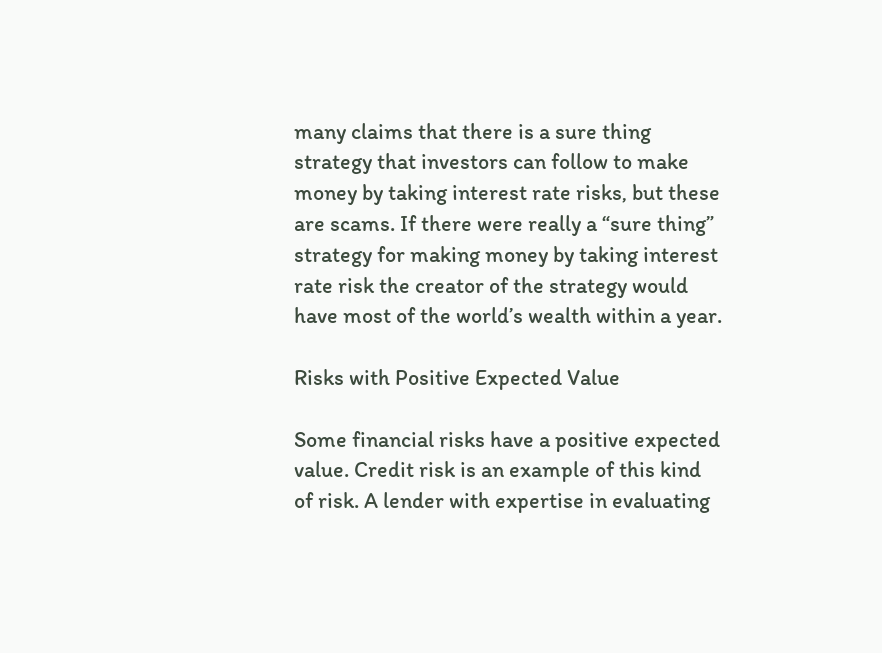many claims that there is a sure thing strategy that investors can follow to make money by taking interest rate risks, but these are scams. If there were really a “sure thing” strategy for making money by taking interest rate risk the creator of the strategy would have most of the world’s wealth within a year.

Risks with Positive Expected Value

Some financial risks have a positive expected value. Credit risk is an example of this kind of risk. A lender with expertise in evaluating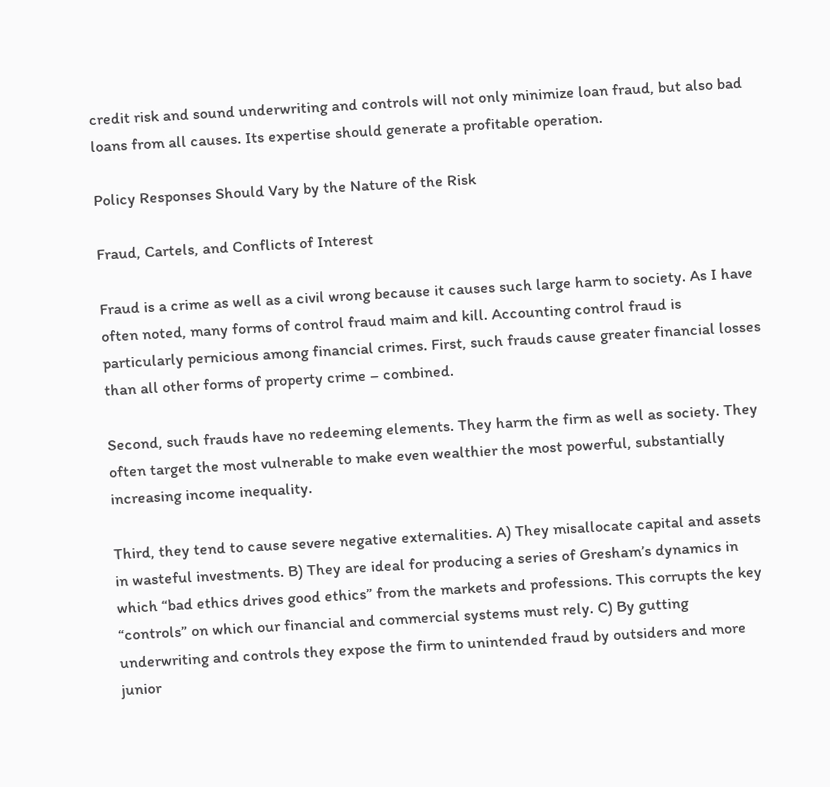credit risk and sound underwriting and controls will not only minimize loan fraud, but also bad loans from all causes. Its expertise should generate a profitable operation.

Policy Responses Should Vary by the Nature of the Risk

Fraud, Cartels, and Conflicts of Interest

Fraud is a crime as well as a civil wrong because it causes such large harm to society. As I have often noted, many forms of control fraud maim and kill. Accounting control fraud is particularly pernicious among financial crimes. First, such frauds cause greater financial losses than all other forms of property crime – combined.

Second, such frauds have no redeeming elements. They harm the firm as well as society. They often target the most vulnerable to make even wealthier the most powerful, substantially increasing income inequality.

Third, they tend to cause severe negative externalities. A) They misallocate capital and assets in wasteful investments. B) They are ideal for producing a series of Gresham’s dynamics in which “bad ethics drives good ethics” from the markets and professions. This corrupts the key “controls” on which our financial and commercial systems must rely. C) By gutting underwriting and controls they expose the firm to unintended fraud by outsiders and more junior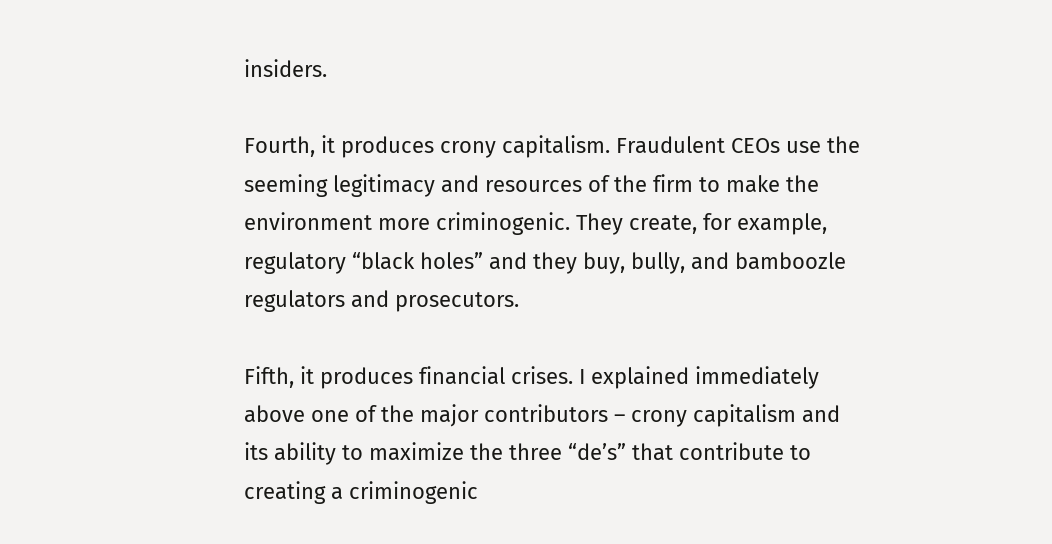insiders.

Fourth, it produces crony capitalism. Fraudulent CEOs use the seeming legitimacy and resources of the firm to make the environment more criminogenic. They create, for example, regulatory “black holes” and they buy, bully, and bamboozle regulators and prosecutors.

Fifth, it produces financial crises. I explained immediately above one of the major contributors – crony capitalism and its ability to maximize the three “de’s” that contribute to creating a criminogenic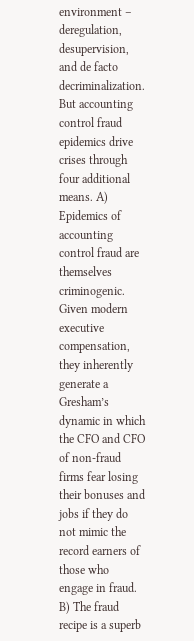environment – deregulation, desupervision, and de facto decriminalization. But accounting control fraud epidemics drive crises through four additional means. A) Epidemics of accounting control fraud are themselves criminogenic. Given modern executive compensation, they inherently generate a Gresham’s dynamic in which the CFO and CFO of non-fraud firms fear losing their bonuses and jobs if they do not mimic the record earners of those who engage in fraud. B) The fraud recipe is a superb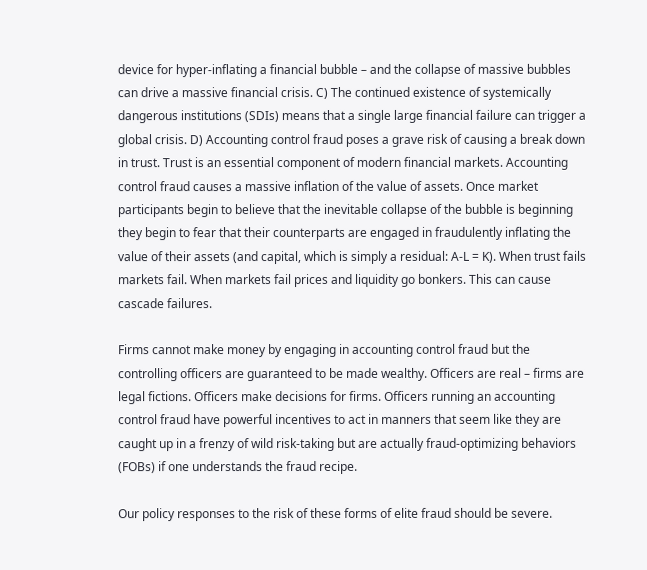device for hyper-inflating a financial bubble – and the collapse of massive bubbles can drive a massive financial crisis. C) The continued existence of systemically dangerous institutions (SDIs) means that a single large financial failure can trigger a global crisis. D) Accounting control fraud poses a grave risk of causing a break down in trust. Trust is an essential component of modern financial markets. Accounting control fraud causes a massive inflation of the value of assets. Once market participants begin to believe that the inevitable collapse of the bubble is beginning they begin to fear that their counterparts are engaged in fraudulently inflating the value of their assets (and capital, which is simply a residual: A-L = K). When trust fails markets fail. When markets fail prices and liquidity go bonkers. This can cause cascade failures.

Firms cannot make money by engaging in accounting control fraud but the controlling officers are guaranteed to be made wealthy. Officers are real – firms are legal fictions. Officers make decisions for firms. Officers running an accounting control fraud have powerful incentives to act in manners that seem like they are caught up in a frenzy of wild risk-taking but are actually fraud-optimizing behaviors (FOBs) if one understands the fraud recipe.

Our policy responses to the risk of these forms of elite fraud should be severe.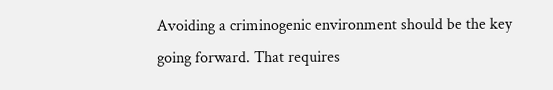Avoiding a criminogenic environment should be the key going forward. That requires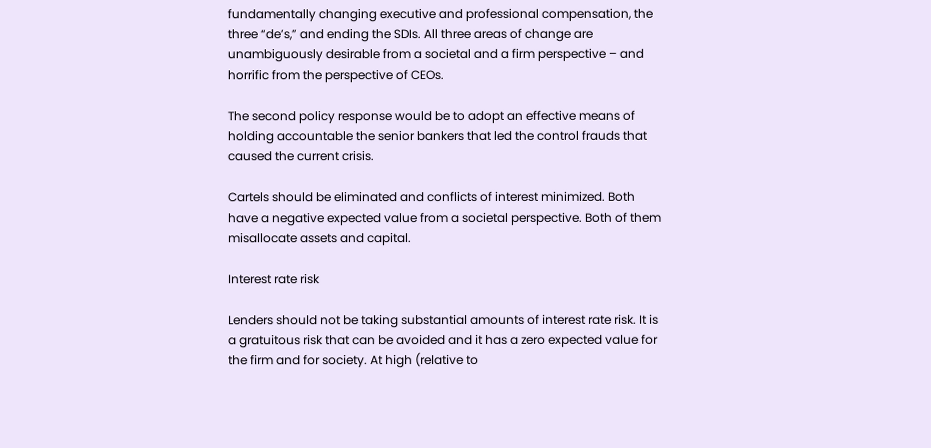fundamentally changing executive and professional compensation, the three “de’s,” and ending the SDIs. All three areas of change are unambiguously desirable from a societal and a firm perspective – and horrific from the perspective of CEOs.

The second policy response would be to adopt an effective means of holding accountable the senior bankers that led the control frauds that caused the current crisis.

Cartels should be eliminated and conflicts of interest minimized. Both have a negative expected value from a societal perspective. Both of them misallocate assets and capital.

Interest rate risk

Lenders should not be taking substantial amounts of interest rate risk. It is a gratuitous risk that can be avoided and it has a zero expected value for the firm and for society. At high (relative to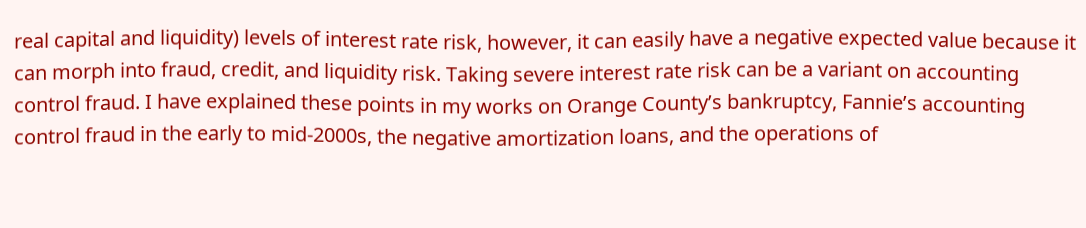real capital and liquidity) levels of interest rate risk, however, it can easily have a negative expected value because it can morph into fraud, credit, and liquidity risk. Taking severe interest rate risk can be a variant on accounting control fraud. I have explained these points in my works on Orange County’s bankruptcy, Fannie’s accounting control fraud in the early to mid-2000s, the negative amortization loans, and the operations of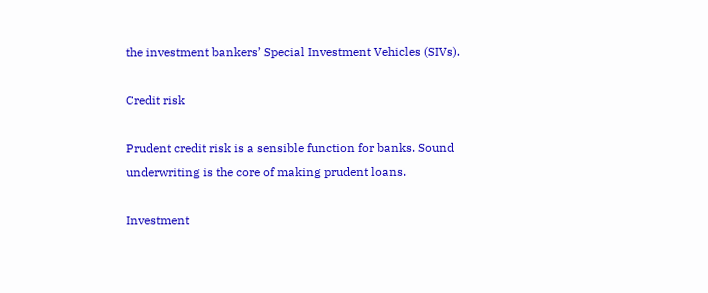the investment bankers’ Special Investment Vehicles (SIVs).

Credit risk

Prudent credit risk is a sensible function for banks. Sound underwriting is the core of making prudent loans.

Investment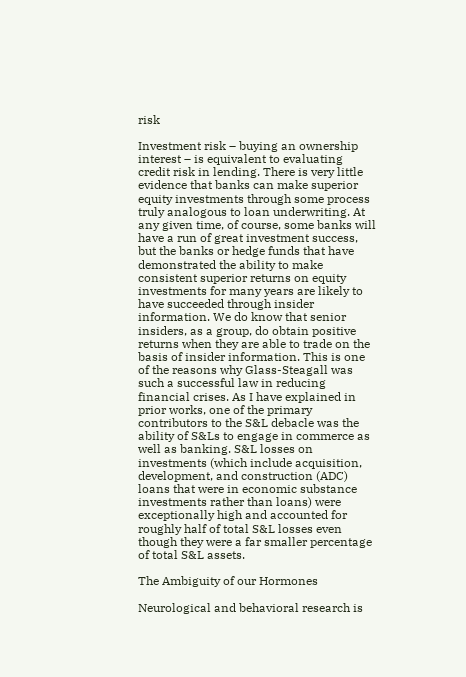risk

Investment risk – buying an ownership interest – is equivalent to evaluating credit risk in lending. There is very little evidence that banks can make superior equity investments through some process truly analogous to loan underwriting. At any given time, of course, some banks will have a run of great investment success, but the banks or hedge funds that have demonstrated the ability to make consistent superior returns on equity investments for many years are likely to have succeeded through insider information. We do know that senior insiders, as a group, do obtain positive returns when they are able to trade on the basis of insider information. This is one of the reasons why Glass-Steagall was such a successful law in reducing financial crises. As I have explained in prior works, one of the primary contributors to the S&L debacle was the ability of S&Ls to engage in commerce as well as banking. S&L losses on investments (which include acquisition, development, and construction (ADC) loans that were in economic substance investments rather than loans) were exceptionally high and accounted for roughly half of total S&L losses even though they were a far smaller percentage of total S&L assets.

The Ambiguity of our Hormones

Neurological and behavioral research is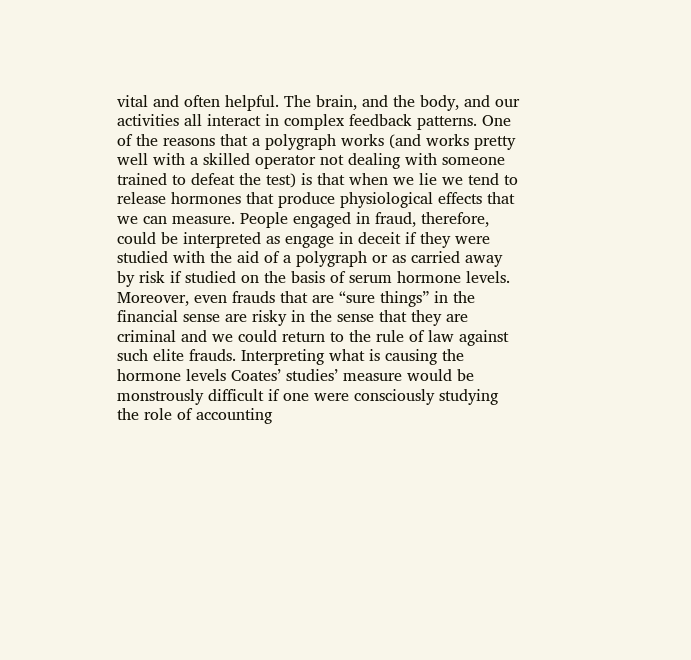vital and often helpful. The brain, and the body, and our activities all interact in complex feedback patterns. One of the reasons that a polygraph works (and works pretty well with a skilled operator not dealing with someone trained to defeat the test) is that when we lie we tend to release hormones that produce physiological effects that we can measure. People engaged in fraud, therefore, could be interpreted as engage in deceit if they were studied with the aid of a polygraph or as carried away by risk if studied on the basis of serum hormone levels. Moreover, even frauds that are “sure things” in the financial sense are risky in the sense that they are criminal and we could return to the rule of law against such elite frauds. Interpreting what is causing the hormone levels Coates’ studies’ measure would be monstrously difficult if one were consciously studying the role of accounting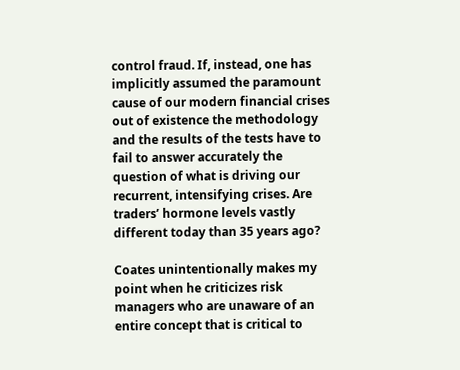control fraud. If, instead, one has implicitly assumed the paramount cause of our modern financial crises out of existence the methodology and the results of the tests have to fail to answer accurately the question of what is driving our recurrent, intensifying crises. Are traders’ hormone levels vastly different today than 35 years ago?

Coates unintentionally makes my point when he criticizes risk managers who are unaware of an entire concept that is critical to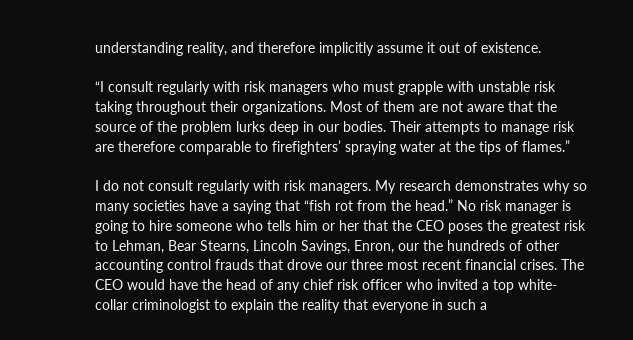understanding reality, and therefore implicitly assume it out of existence.

“I consult regularly with risk managers who must grapple with unstable risk taking throughout their organizations. Most of them are not aware that the source of the problem lurks deep in our bodies. Their attempts to manage risk are therefore comparable to firefighters’ spraying water at the tips of flames.”

I do not consult regularly with risk managers. My research demonstrates why so many societies have a saying that “fish rot from the head.” No risk manager is going to hire someone who tells him or her that the CEO poses the greatest risk to Lehman, Bear Stearns, Lincoln Savings, Enron, our the hundreds of other accounting control frauds that drove our three most recent financial crises. The CEO would have the head of any chief risk officer who invited a top white-collar criminologist to explain the reality that everyone in such a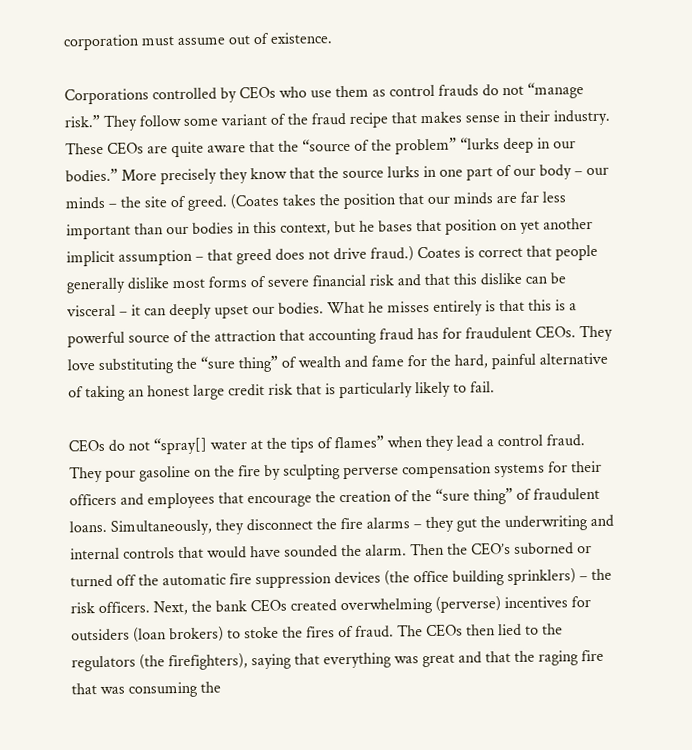corporation must assume out of existence.

Corporations controlled by CEOs who use them as control frauds do not “manage risk.” They follow some variant of the fraud recipe that makes sense in their industry. These CEOs are quite aware that the “source of the problem” “lurks deep in our bodies.” More precisely they know that the source lurks in one part of our body – our minds – the site of greed. (Coates takes the position that our minds are far less important than our bodies in this context, but he bases that position on yet another implicit assumption – that greed does not drive fraud.) Coates is correct that people generally dislike most forms of severe financial risk and that this dislike can be visceral – it can deeply upset our bodies. What he misses entirely is that this is a powerful source of the attraction that accounting fraud has for fraudulent CEOs. They love substituting the “sure thing” of wealth and fame for the hard, painful alternative of taking an honest large credit risk that is particularly likely to fail.

CEOs do not “spray[] water at the tips of flames” when they lead a control fraud. They pour gasoline on the fire by sculpting perverse compensation systems for their officers and employees that encourage the creation of the “sure thing” of fraudulent loans. Simultaneously, they disconnect the fire alarms – they gut the underwriting and internal controls that would have sounded the alarm. Then the CEO’s suborned or turned off the automatic fire suppression devices (the office building sprinklers) – the risk officers. Next, the bank CEOs created overwhelming (perverse) incentives for outsiders (loan brokers) to stoke the fires of fraud. The CEOs then lied to the regulators (the firefighters), saying that everything was great and that the raging fire that was consuming the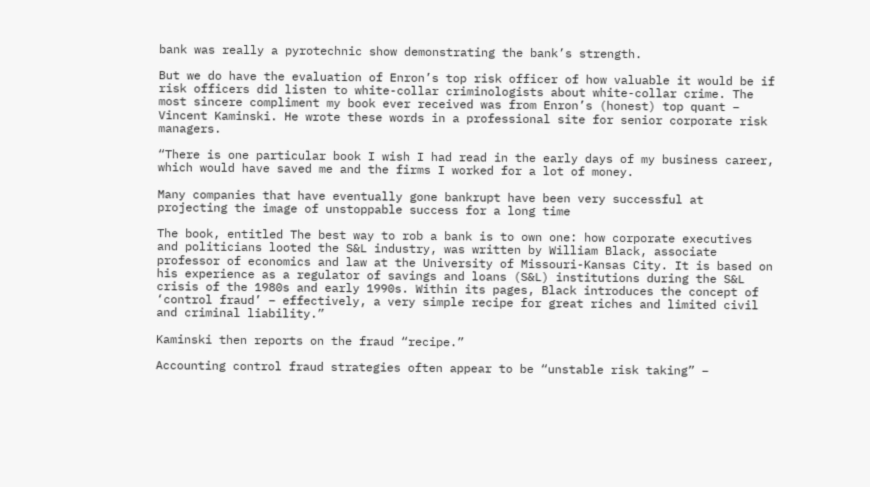bank was really a pyrotechnic show demonstrating the bank’s strength.

But we do have the evaluation of Enron’s top risk officer of how valuable it would be if risk officers did listen to white-collar criminologists about white-collar crime. The most sincere compliment my book ever received was from Enron’s (honest) top quant – Vincent Kaminski. He wrote these words in a professional site for senior corporate risk managers.

“There is one particular book I wish I had read in the early days of my business career, which would have saved me and the firms I worked for a lot of money.

Many companies that have eventually gone bankrupt have been very successful at projecting the image of unstoppable success for a long time

The book, entitled The best way to rob a bank is to own one: how corporate executives and politicians looted the S&L industry, was written by William Black, associate professor of economics and law at the University of Missouri-Kansas City. It is based on his experience as a regulator of savings and loans (S&L) institutions during the S&L crisis of the 1980s and early 1990s. Within its pages, Black introduces the concept of ‘control fraud’ – effectively, a very simple recipe for great riches and limited civil and criminal liability.”

Kaminski then reports on the fraud “recipe.”

Accounting control fraud strategies often appear to be “unstable risk taking” –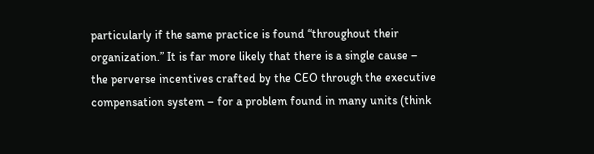particularly if the same practice is found “throughout their organization.” It is far more likely that there is a single cause – the perverse incentives crafted by the CEO through the executive compensation system – for a problem found in many units (think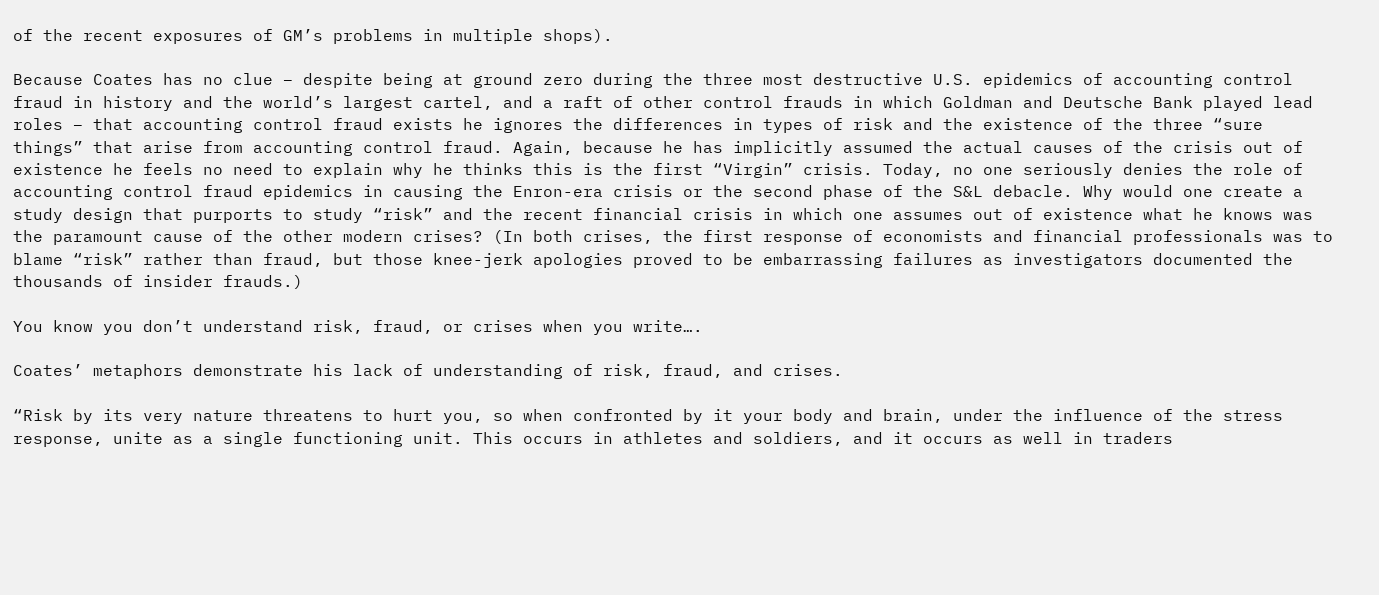of the recent exposures of GM’s problems in multiple shops).

Because Coates has no clue – despite being at ground zero during the three most destructive U.S. epidemics of accounting control fraud in history and the world’s largest cartel, and a raft of other control frauds in which Goldman and Deutsche Bank played lead roles – that accounting control fraud exists he ignores the differences in types of risk and the existence of the three “sure things” that arise from accounting control fraud. Again, because he has implicitly assumed the actual causes of the crisis out of existence he feels no need to explain why he thinks this is the first “Virgin” crisis. Today, no one seriously denies the role of accounting control fraud epidemics in causing the Enron-era crisis or the second phase of the S&L debacle. Why would one create a study design that purports to study “risk” and the recent financial crisis in which one assumes out of existence what he knows was the paramount cause of the other modern crises? (In both crises, the first response of economists and financial professionals was to blame “risk” rather than fraud, but those knee-jerk apologies proved to be embarrassing failures as investigators documented the thousands of insider frauds.)

You know you don’t understand risk, fraud, or crises when you write….

Coates’ metaphors demonstrate his lack of understanding of risk, fraud, and crises.

“Risk by its very nature threatens to hurt you, so when confronted by it your body and brain, under the influence of the stress response, unite as a single functioning unit. This occurs in athletes and soldiers, and it occurs as well in traders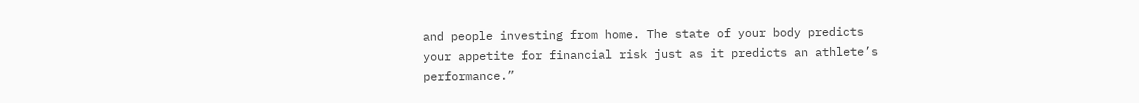and people investing from home. The state of your body predicts your appetite for financial risk just as it predicts an athlete’s performance.”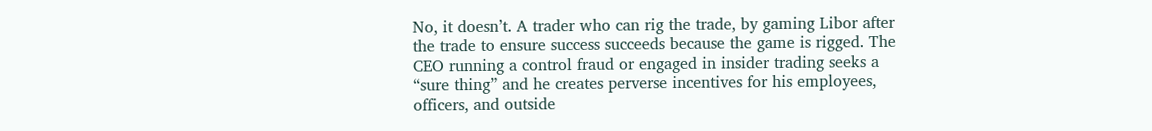No, it doesn’t. A trader who can rig the trade, by gaming Libor after the trade to ensure success succeeds because the game is rigged. The CEO running a control fraud or engaged in insider trading seeks a “sure thing” and he creates perverse incentives for his employees, officers, and outside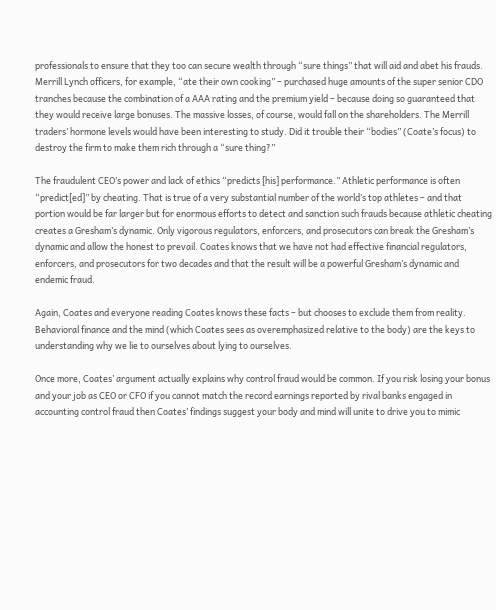professionals to ensure that they too can secure wealth through “sure things” that will aid and abet his frauds. Merrill Lynch officers, for example, “ate their own cooking” – purchased huge amounts of the super senior CDO tranches because the combination of a AAA rating and the premium yield – because doing so guaranteed that they would receive large bonuses. The massive losses, of course, would fall on the shareholders. The Merrill traders’ hormone levels would have been interesting to study. Did it trouble their “bodies” (Coate’s focus) to destroy the firm to make them rich through a “sure thing?”

The fraudulent CEO’s power and lack of ethics “predicts [his] performance.” Athletic performance is often “predict[ed]” by cheating. That is true of a very substantial number of the world’s top athletes – and that portion would be far larger but for enormous efforts to detect and sanction such frauds because athletic cheating creates a Gresham’s dynamic. Only vigorous regulators, enforcers, and prosecutors can break the Gresham’s dynamic and allow the honest to prevail. Coates knows that we have not had effective financial regulators, enforcers, and prosecutors for two decades and that the result will be a powerful Gresham’s dynamic and endemic fraud.

Again, Coates and everyone reading Coates knows these facts – but chooses to exclude them from reality. Behavioral finance and the mind (which Coates sees as overemphasized relative to the body) are the keys to understanding why we lie to ourselves about lying to ourselves.

Once more, Coates’ argument actually explains why control fraud would be common. If you risk losing your bonus and your job as CEO or CFO if you cannot match the record earnings reported by rival banks engaged in accounting control fraud then Coates’ findings suggest your body and mind will unite to drive you to mimic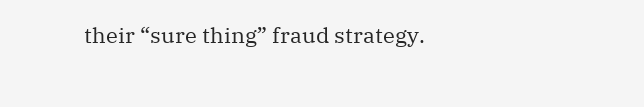their “sure thing” fraud strategy.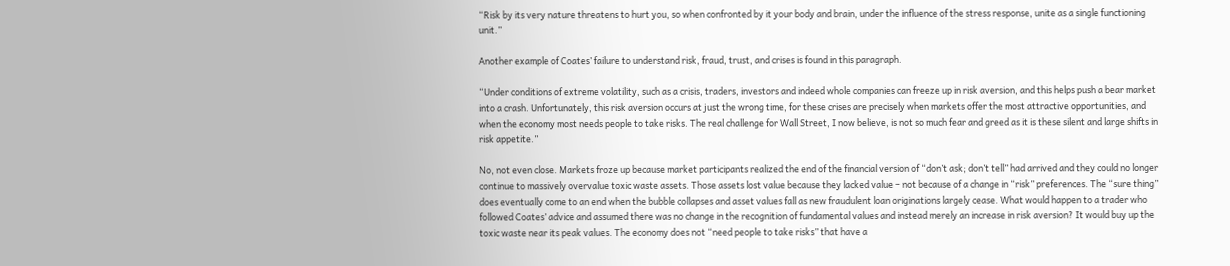“Risk by its very nature threatens to hurt you, so when confronted by it your body and brain, under the influence of the stress response, unite as a single functioning unit.”

Another example of Coates’ failure to understand risk, fraud, trust, and crises is found in this paragraph.

“Under conditions of extreme volatility, such as a crisis, traders, investors and indeed whole companies can freeze up in risk aversion, and this helps push a bear market into a crash. Unfortunately, this risk aversion occurs at just the wrong time, for these crises are precisely when markets offer the most attractive opportunities, and when the economy most needs people to take risks. The real challenge for Wall Street, I now believe, is not so much fear and greed as it is these silent and large shifts in risk appetite.”

No, not even close. Markets froze up because market participants realized the end of the financial version of “don’t ask; don’t tell” had arrived and they could no longer continue to massively overvalue toxic waste assets. Those assets lost value because they lacked value – not because of a change in “risk” preferences. The “sure thing” does eventually come to an end when the bubble collapses and asset values fall as new fraudulent loan originations largely cease. What would happen to a trader who followed Coates’ advice and assumed there was no change in the recognition of fundamental values and instead merely an increase in risk aversion? It would buy up the toxic waste near its peak values. The economy does not “need people to take risks” that have a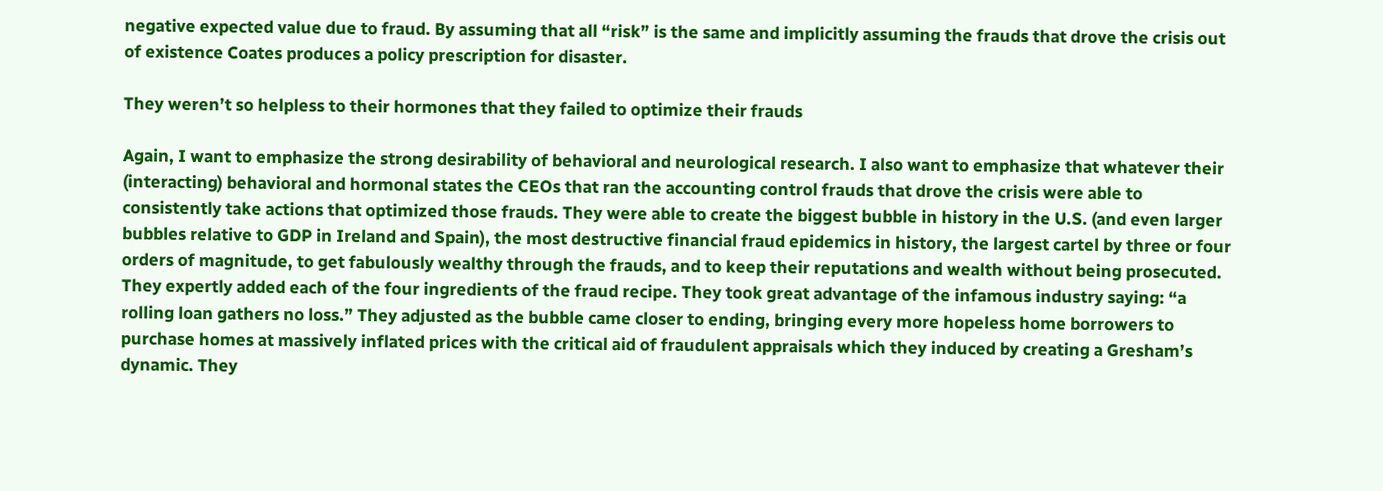negative expected value due to fraud. By assuming that all “risk” is the same and implicitly assuming the frauds that drove the crisis out of existence Coates produces a policy prescription for disaster.

They weren’t so helpless to their hormones that they failed to optimize their frauds

Again, I want to emphasize the strong desirability of behavioral and neurological research. I also want to emphasize that whatever their (interacting) behavioral and hormonal states the CEOs that ran the accounting control frauds that drove the crisis were able to consistently take actions that optimized those frauds. They were able to create the biggest bubble in history in the U.S. (and even larger bubbles relative to GDP in Ireland and Spain), the most destructive financial fraud epidemics in history, the largest cartel by three or four orders of magnitude, to get fabulously wealthy through the frauds, and to keep their reputations and wealth without being prosecuted. They expertly added each of the four ingredients of the fraud recipe. They took great advantage of the infamous industry saying: “a rolling loan gathers no loss.” They adjusted as the bubble came closer to ending, bringing every more hopeless home borrowers to purchase homes at massively inflated prices with the critical aid of fraudulent appraisals which they induced by creating a Gresham’s dynamic. They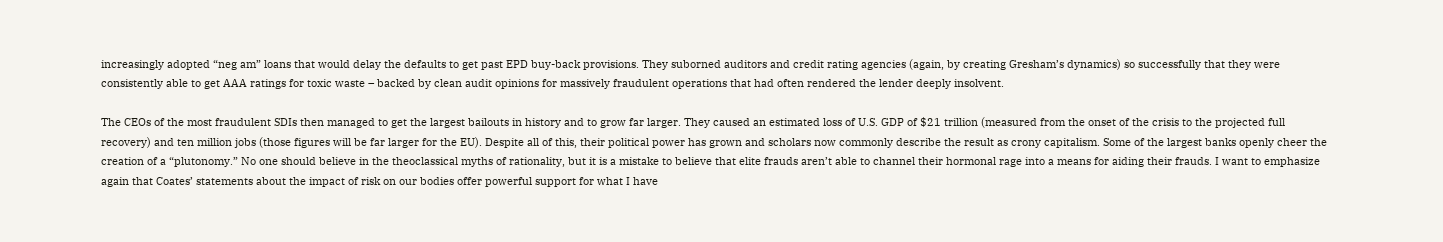increasingly adopted “neg am” loans that would delay the defaults to get past EPD buy-back provisions. They suborned auditors and credit rating agencies (again, by creating Gresham’s dynamics) so successfully that they were consistently able to get AAA ratings for toxic waste – backed by clean audit opinions for massively fraudulent operations that had often rendered the lender deeply insolvent.

The CEOs of the most fraudulent SDIs then managed to get the largest bailouts in history and to grow far larger. They caused an estimated loss of U.S. GDP of $21 trillion (measured from the onset of the crisis to the projected full recovery) and ten million jobs (those figures will be far larger for the EU). Despite all of this, their political power has grown and scholars now commonly describe the result as crony capitalism. Some of the largest banks openly cheer the creation of a “plutonomy.” No one should believe in the theoclassical myths of rationality, but it is a mistake to believe that elite frauds aren’t able to channel their hormonal rage into a means for aiding their frauds. I want to emphasize again that Coates’ statements about the impact of risk on our bodies offer powerful support for what I have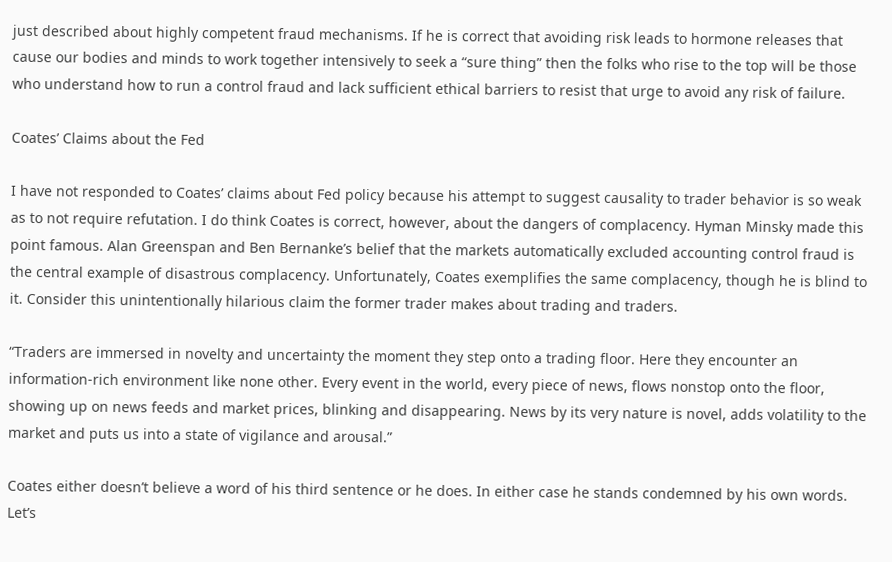just described about highly competent fraud mechanisms. If he is correct that avoiding risk leads to hormone releases that cause our bodies and minds to work together intensively to seek a “sure thing” then the folks who rise to the top will be those who understand how to run a control fraud and lack sufficient ethical barriers to resist that urge to avoid any risk of failure.

Coates’ Claims about the Fed

I have not responded to Coates’ claims about Fed policy because his attempt to suggest causality to trader behavior is so weak as to not require refutation. I do think Coates is correct, however, about the dangers of complacency. Hyman Minsky made this point famous. Alan Greenspan and Ben Bernanke’s belief that the markets automatically excluded accounting control fraud is the central example of disastrous complacency. Unfortunately, Coates exemplifies the same complacency, though he is blind to it. Consider this unintentionally hilarious claim the former trader makes about trading and traders.

“Traders are immersed in novelty and uncertainty the moment they step onto a trading floor. Here they encounter an information-rich environment like none other. Every event in the world, every piece of news, flows nonstop onto the floor, showing up on news feeds and market prices, blinking and disappearing. News by its very nature is novel, adds volatility to the market and puts us into a state of vigilance and arousal.”

Coates either doesn’t believe a word of his third sentence or he does. In either case he stands condemned by his own words. Let’s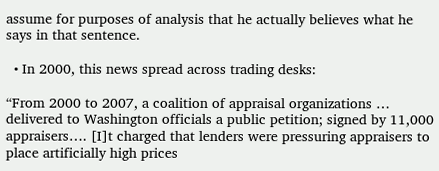assume for purposes of analysis that he actually believes what he says in that sentence.

  • In 2000, this news spread across trading desks:

“From 2000 to 2007, a coalition of appraisal organizations … delivered to Washington officials a public petition; signed by 11,000 appraisers…. [I]t charged that lenders were pressuring appraisers to place artificially high prices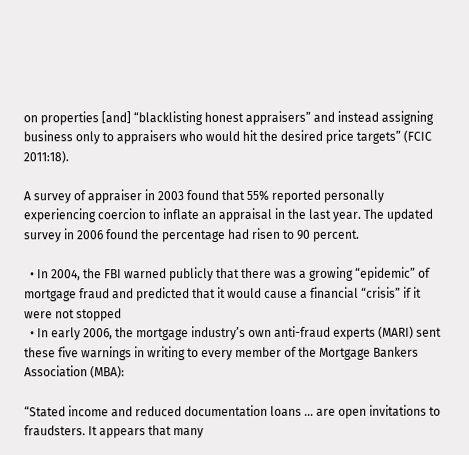on properties [and] “blacklisting honest appraisers” and instead assigning business only to appraisers who would hit the desired price targets” (FCIC 2011:18).

A survey of appraiser in 2003 found that 55% reported personally experiencing coercion to inflate an appraisal in the last year. The updated survey in 2006 found the percentage had risen to 90 percent.

  • In 2004, the FBI warned publicly that there was a growing “epidemic” of mortgage fraud and predicted that it would cause a financial “crisis” if it were not stopped
  • In early 2006, the mortgage industry’s own anti-fraud experts (MARI) sent these five warnings in writing to every member of the Mortgage Bankers Association (MBA):

“Stated income and reduced documentation loans … are open invitations to fraudsters. It appears that many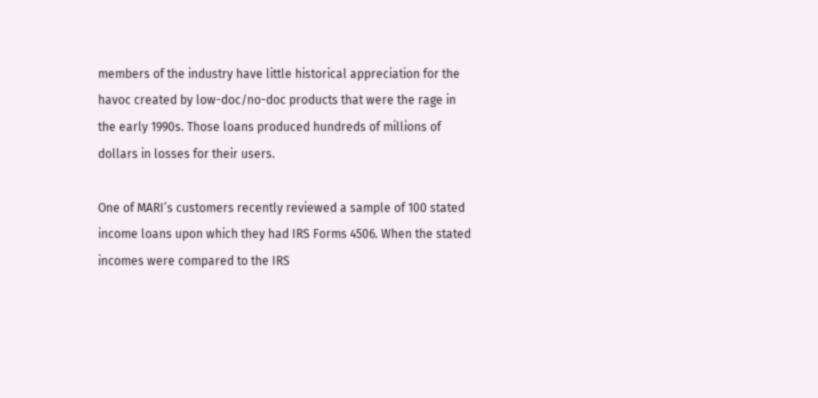members of the industry have little historical appreciation for the havoc created by low-doc/no-doc products that were the rage in the early 1990s. Those loans produced hundreds of millions of dollars in losses for their users.

One of MARI’s customers recently reviewed a sample of 100 stated income loans upon which they had IRS Forms 4506. When the stated incomes were compared to the IRS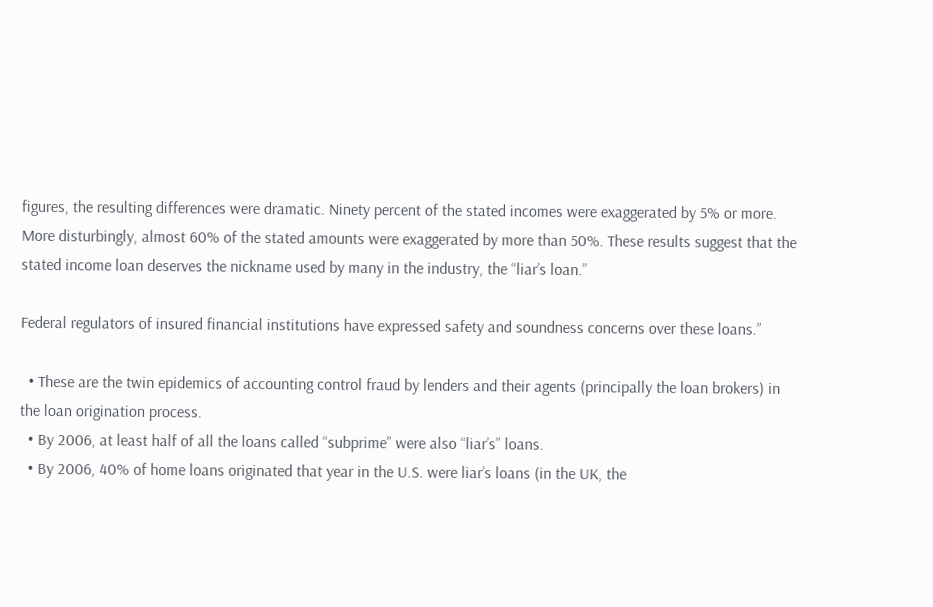figures, the resulting differences were dramatic. Ninety percent of the stated incomes were exaggerated by 5% or more. More disturbingly, almost 60% of the stated amounts were exaggerated by more than 50%. These results suggest that the stated income loan deserves the nickname used by many in the industry, the “liar’s loan.”

Federal regulators of insured financial institutions have expressed safety and soundness concerns over these loans.”

  • These are the twin epidemics of accounting control fraud by lenders and their agents (principally the loan brokers) in the loan origination process.
  • By 2006, at least half of all the loans called “subprime” were also “liar’s” loans.
  • By 2006, 40% of home loans originated that year in the U.S. were liar’s loans (in the UK, the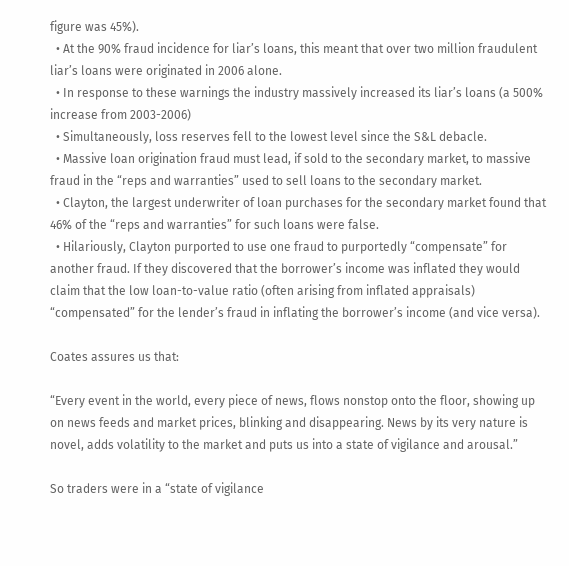figure was 45%).
  • At the 90% fraud incidence for liar’s loans, this meant that over two million fraudulent liar’s loans were originated in 2006 alone.
  • In response to these warnings the industry massively increased its liar’s loans (a 500% increase from 2003-2006)
  • Simultaneously, loss reserves fell to the lowest level since the S&L debacle.
  • Massive loan origination fraud must lead, if sold to the secondary market, to massive fraud in the “reps and warranties” used to sell loans to the secondary market.
  • Clayton, the largest underwriter of loan purchases for the secondary market found that 46% of the “reps and warranties” for such loans were false.
  • Hilariously, Clayton purported to use one fraud to purportedly “compensate” for another fraud. If they discovered that the borrower’s income was inflated they would claim that the low loan-to-value ratio (often arising from inflated appraisals) “compensated” for the lender’s fraud in inflating the borrower’s income (and vice versa).

Coates assures us that:

“Every event in the world, every piece of news, flows nonstop onto the floor, showing up on news feeds and market prices, blinking and disappearing. News by its very nature is novel, adds volatility to the market and puts us into a state of vigilance and arousal.”

So traders were in a “state of vigilance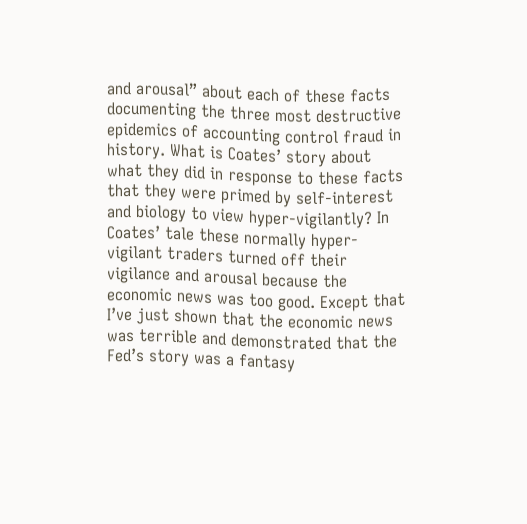and arousal” about each of these facts documenting the three most destructive epidemics of accounting control fraud in history. What is Coates’ story about what they did in response to these facts that they were primed by self-interest and biology to view hyper-vigilantly? In Coates’ tale these normally hyper-vigilant traders turned off their vigilance and arousal because the economic news was too good. Except that I’ve just shown that the economic news was terrible and demonstrated that the Fed’s story was a fantasy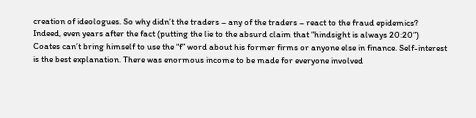creation of ideologues. So why didn’t the traders – any of the traders – react to the fraud epidemics? Indeed, even years after the fact (putting the lie to the absurd claim that “hindsight is always 20:20”) Coates can’t bring himself to use the “f” word about his former firms or anyone else in finance. Self-interest is the best explanation. There was enormous income to be made for everyone involved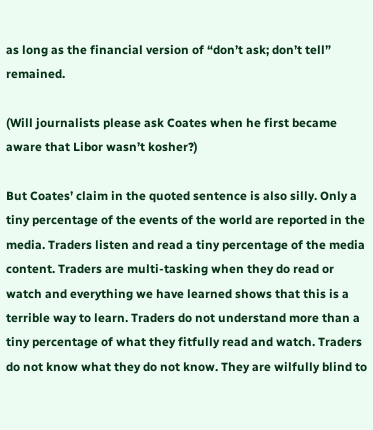as long as the financial version of “don’t ask; don’t tell” remained.

(Will journalists please ask Coates when he first became aware that Libor wasn’t kosher?)

But Coates’ claim in the quoted sentence is also silly. Only a tiny percentage of the events of the world are reported in the media. Traders listen and read a tiny percentage of the media content. Traders are multi-tasking when they do read or watch and everything we have learned shows that this is a terrible way to learn. Traders do not understand more than a tiny percentage of what they fitfully read and watch. Traders do not know what they do not know. They are wilfully blind to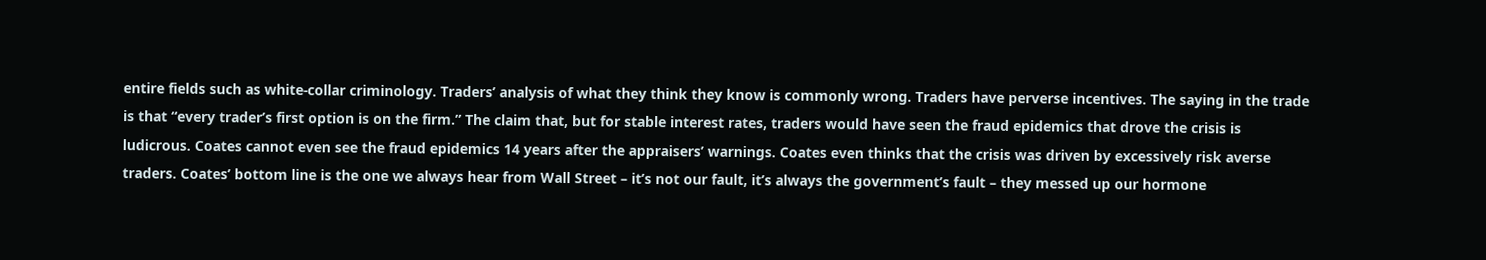entire fields such as white-collar criminology. Traders’ analysis of what they think they know is commonly wrong. Traders have perverse incentives. The saying in the trade is that “every trader’s first option is on the firm.” The claim that, but for stable interest rates, traders would have seen the fraud epidemics that drove the crisis is ludicrous. Coates cannot even see the fraud epidemics 14 years after the appraisers’ warnings. Coates even thinks that the crisis was driven by excessively risk averse traders. Coates’ bottom line is the one we always hear from Wall Street – it’s not our fault, it’s always the government’s fault – they messed up our hormone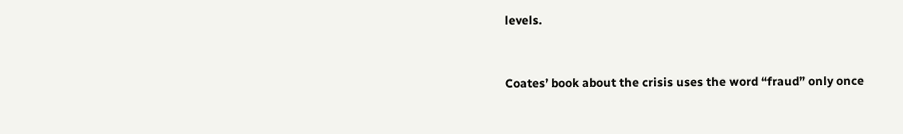levels.


Coates’ book about the crisis uses the word “fraud” only once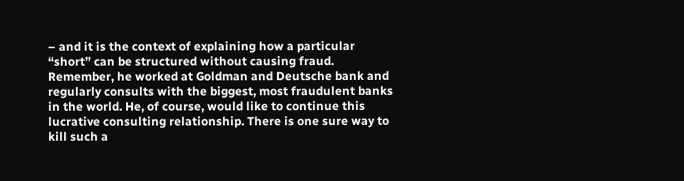– and it is the context of explaining how a particular “short” can be structured without causing fraud. Remember, he worked at Goldman and Deutsche bank and regularly consults with the biggest, most fraudulent banks in the world. He, of course, would like to continue this lucrative consulting relationship. There is one sure way to kill such a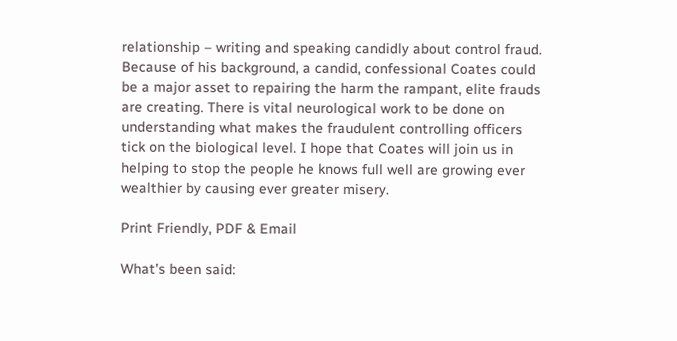relationship – writing and speaking candidly about control fraud. Because of his background, a candid, confessional Coates could be a major asset to repairing the harm the rampant, elite frauds are creating. There is vital neurological work to be done on understanding what makes the fraudulent controlling officers tick on the biological level. I hope that Coates will join us in helping to stop the people he knows full well are growing ever wealthier by causing ever greater misery.

Print Friendly, PDF & Email

What's been said: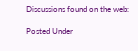Discussions found on the web:

Posted Under